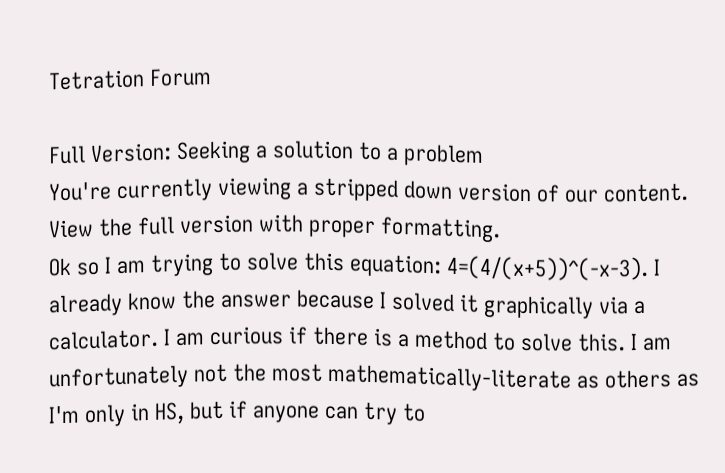Tetration Forum

Full Version: Seeking a solution to a problem
You're currently viewing a stripped down version of our content. View the full version with proper formatting.
Ok so I am trying to solve this equation: 4=(4/(x+5))^(-x-3). I already know the answer because I solved it graphically via a calculator. I am curious if there is a method to solve this. I am unfortunately not the most mathematically-literate as others as I'm only in HS, but if anyone can try to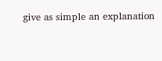give as simple an explanation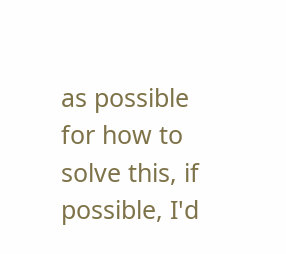as possible for how to solve this, if possible, I'd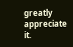greatly appreciate it.